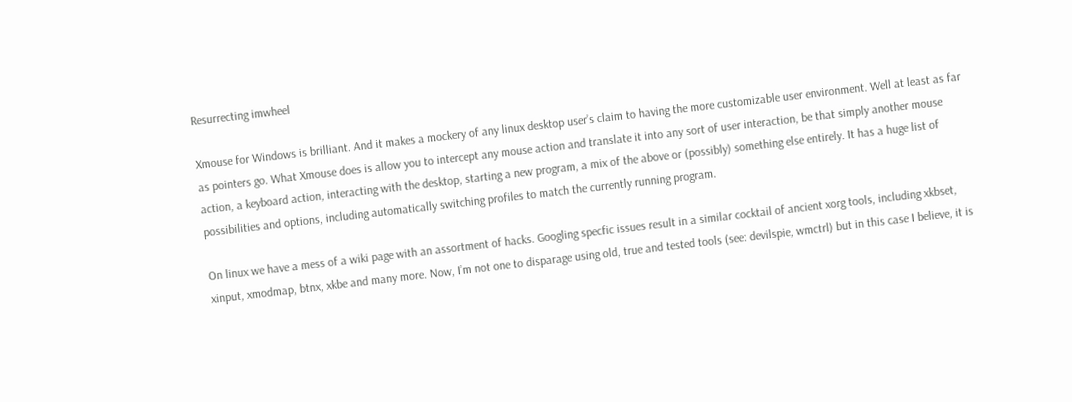Resurrecting imwheel

Xmouse for Windows is brilliant. And it makes a mockery of any linux desktop user’s claim to having the more customizable user environment. Well at least as far as pointers go. What Xmouse does is allow you to intercept any mouse action and translate it into any sort of user interaction, be that simply another mouse action, a keyboard action, interacting with the desktop, starting a new program, a mix of the above or (possibly) something else entirely. It has a huge list of possibilities and options, including automatically switching profiles to match the currently running program.

On linux we have a mess of a wiki page with an assortment of hacks. Googling specfic issues result in a similar cocktail of ancient xorg tools, including xkbset, xinput, xmodmap, btnx, xkbe and many more. Now, I’m not one to disparage using old, true and tested tools (see: devilspie, wmctrl) but in this case I believe, it is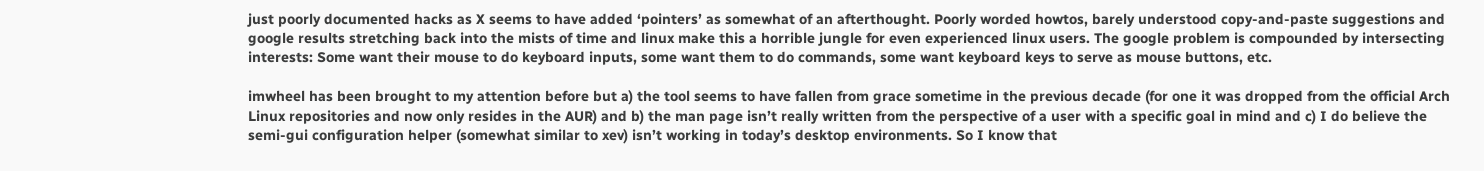just poorly documented hacks as X seems to have added ‘pointers’ as somewhat of an afterthought. Poorly worded howtos, barely understood copy-and-paste suggestions and google results stretching back into the mists of time and linux make this a horrible jungle for even experienced linux users. The google problem is compounded by intersecting interests: Some want their mouse to do keyboard inputs, some want them to do commands, some want keyboard keys to serve as mouse buttons, etc.

imwheel has been brought to my attention before but a) the tool seems to have fallen from grace sometime in the previous decade (for one it was dropped from the official Arch Linux repositories and now only resides in the AUR) and b) the man page isn’t really written from the perspective of a user with a specific goal in mind and c) I do believe the semi-gui configuration helper (somewhat similar to xev) isn’t working in today’s desktop environments. So I know that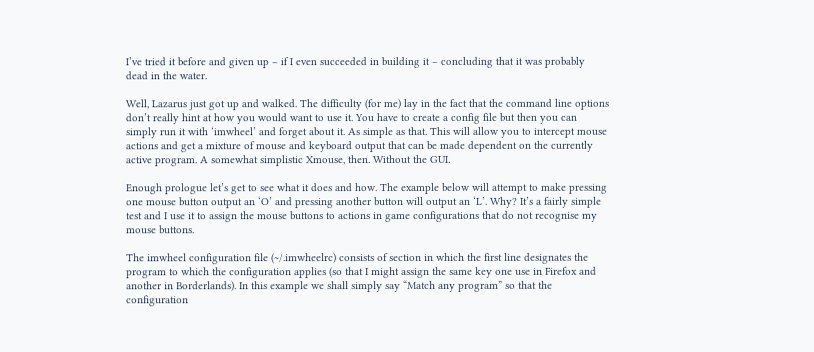I’ve tried it before and given up – if I even succeeded in building it – concluding that it was probably dead in the water.

Well, Lazarus just got up and walked. The difficulty (for me) lay in the fact that the command line options don’t really hint at how you would want to use it. You have to create a config file but then you can simply run it with ‘imwheel’ and forget about it. As simple as that. This will allow you to intercept mouse actions and get a mixture of mouse and keyboard output that can be made dependent on the currently active program. A somewhat simplistic Xmouse, then. Without the GUI.

Enough prologue let’s get to see what it does and how. The example below will attempt to make pressing one mouse button output an ‘O’ and pressing another button will output an ‘L’. Why? It’s a fairly simple test and I use it to assign the mouse buttons to actions in game configurations that do not recognise my mouse buttons.

The imwheel configuration file (~/.imwheelrc) consists of section in which the first line designates the program to which the configuration applies (so that I might assign the same key one use in Firefox and another in Borderlands). In this example we shall simply say “Match any program” so that the configuration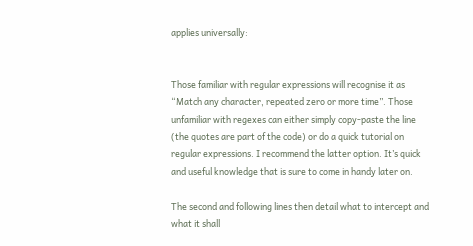applies universally:


Those familiar with regular expressions will recognise it as “Match any character, repeated zero or more time”. Those unfamiliar with regexes can either simply copy-paste the line (the quotes are part of the code) or do a quick tutorial on regular expressions. I recommend the latter option. It’s quick and useful knowledge that is sure to come in handy later on.

The second and following lines then detail what to intercept and what it shall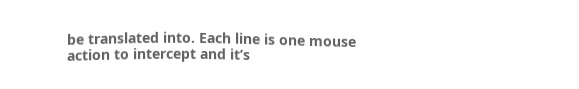be translated into. Each line is one mouse action to intercept and it’s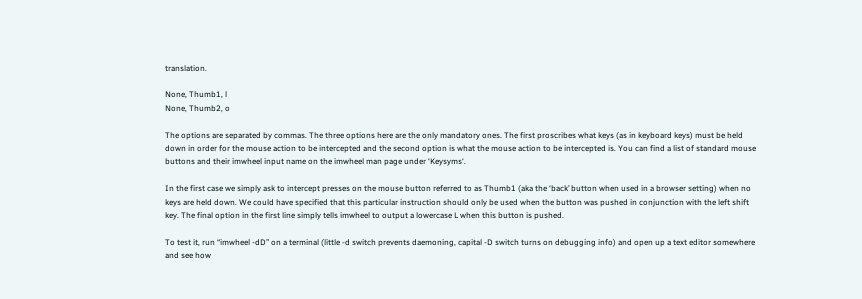translation.

None, Thumb1, l
None, Thumb2, o

The options are separated by commas. The three options here are the only mandatory ones. The first proscribes what keys (as in keyboard keys) must be held down in order for the mouse action to be intercepted and the second option is what the mouse action to be intercepted is. You can find a list of standard mouse buttons and their imwheel input name on the imwheel man page under ‘Keysyms‘.

In the first case we simply ask to intercept presses on the mouse button referred to as Thumb1 (aka the ‘back’ button when used in a browser setting) when no keys are held down. We could have specified that this particular instruction should only be used when the button was pushed in conjunction with the left shift key. The final option in the first line simply tells imwheel to output a lowercase L when this button is pushed.

To test it, run “imwheel -dD” on a terminal (little -d switch prevents daemoning, capital -D switch turns on debugging info) and open up a text editor somewhere and see how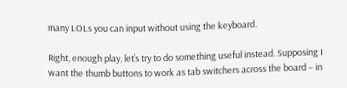many LOLs you can input without using the keyboard.

Right, enough play, let’s try to do something useful instead. Supposing I want the thumb buttons to work as tab switchers across the board – in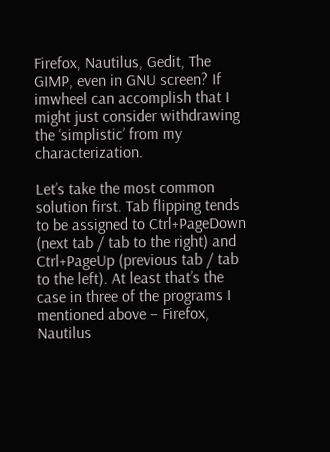Firefox, Nautilus, Gedit, The GIMP, even in GNU screen? If imwheel can accomplish that I might just consider withdrawing the ‘simplistic’ from my characterization.

Let’s take the most common solution first. Tab flipping tends to be assigned to Ctrl+PageDown (next tab / tab to the right) and Ctrl+PageUp (previous tab / tab to the left). At least that’s the case in three of the programs I mentioned above – Firefox, Nautilus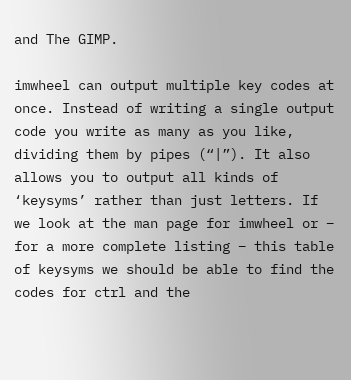and The GIMP.

imwheel can output multiple key codes at once. Instead of writing a single output code you write as many as you like, dividing them by pipes (“|”). It also allows you to output all kinds of ‘keysyms’ rather than just letters. If we look at the man page for imwheel or – for a more complete listing – this table of keysyms we should be able to find the codes for ctrl and the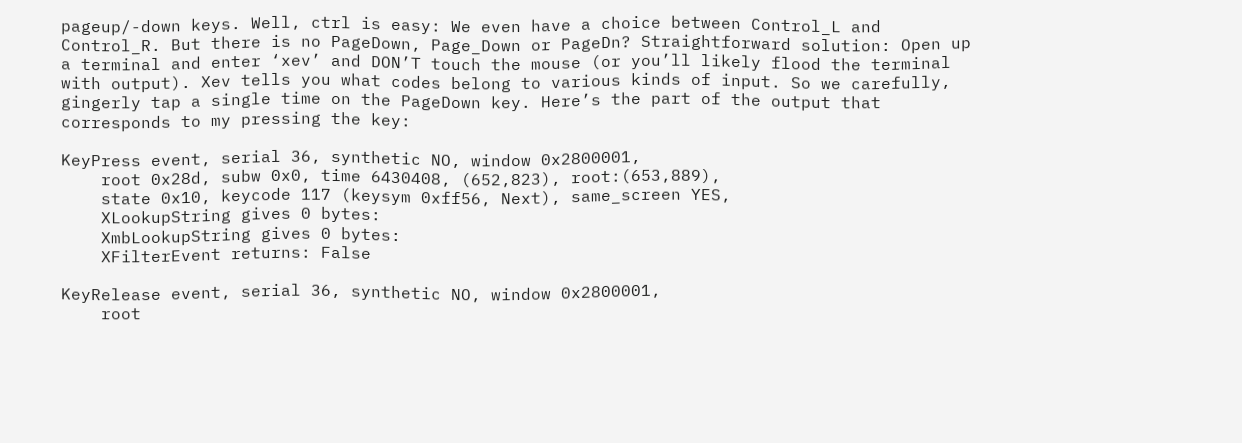pageup/-down keys. Well, ctrl is easy: We even have a choice between Control_L and Control_R. But there is no PageDown, Page_Down or PageDn? Straightforward solution: Open up a terminal and enter ‘xev’ and DON’T touch the mouse (or you’ll likely flood the terminal with output). Xev tells you what codes belong to various kinds of input. So we carefully, gingerly tap a single time on the PageDown key. Here’s the part of the output that corresponds to my pressing the key:

KeyPress event, serial 36, synthetic NO, window 0x2800001,
    root 0x28d, subw 0x0, time 6430408, (652,823), root:(653,889),
    state 0x10, keycode 117 (keysym 0xff56, Next), same_screen YES,
    XLookupString gives 0 bytes:
    XmbLookupString gives 0 bytes:
    XFilterEvent returns: False

KeyRelease event, serial 36, synthetic NO, window 0x2800001,
    root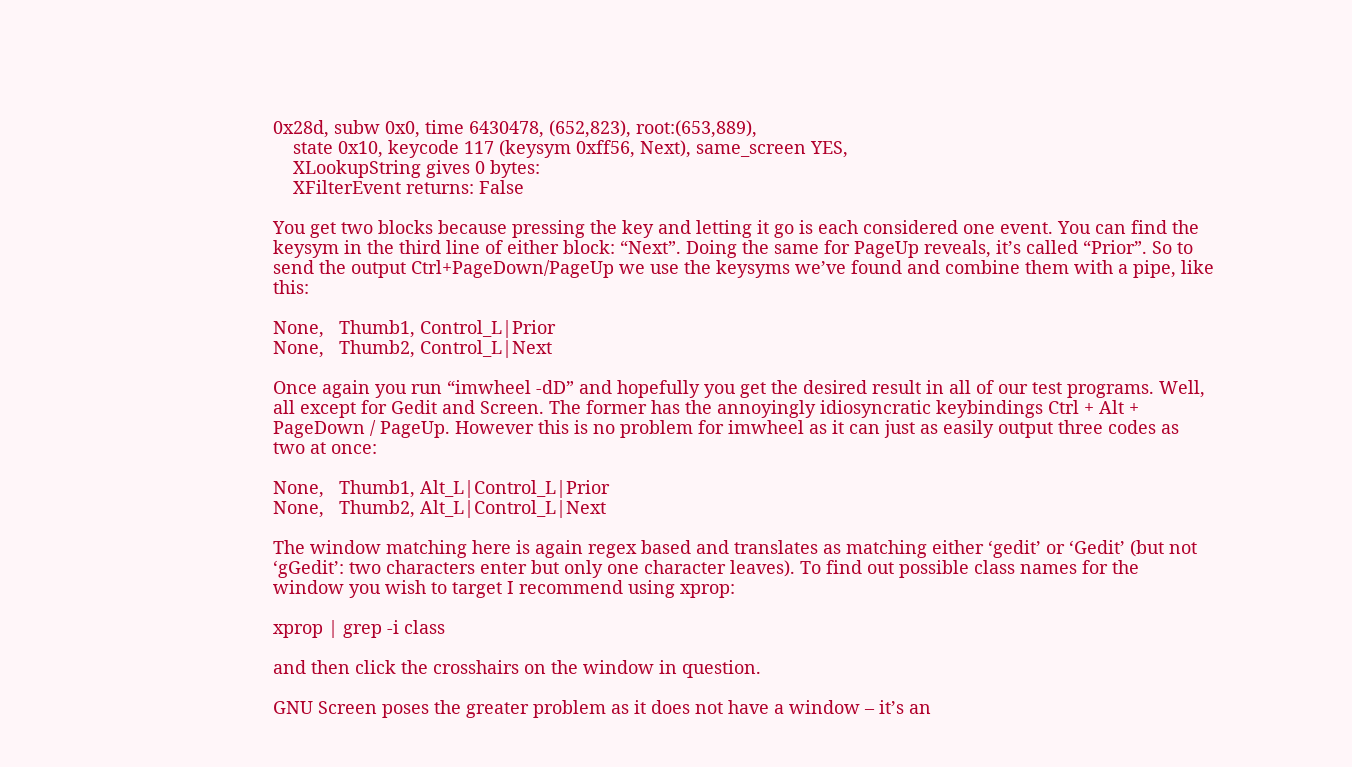0x28d, subw 0x0, time 6430478, (652,823), root:(653,889),
    state 0x10, keycode 117 (keysym 0xff56, Next), same_screen YES,
    XLookupString gives 0 bytes:
    XFilterEvent returns: False

You get two blocks because pressing the key and letting it go is each considered one event. You can find the keysym in the third line of either block: “Next”. Doing the same for PageUp reveals, it’s called “Prior”. So to send the output Ctrl+PageDown/PageUp we use the keysyms we’ve found and combine them with a pipe, like this:

None,   Thumb1, Control_L|Prior
None,   Thumb2, Control_L|Next

Once again you run “imwheel -dD” and hopefully you get the desired result in all of our test programs. Well, all except for Gedit and Screen. The former has the annoyingly idiosyncratic keybindings Ctrl + Alt + PageDown / PageUp. However this is no problem for imwheel as it can just as easily output three codes as two at once:

None,   Thumb1, Alt_L|Control_L|Prior
None,   Thumb2, Alt_L|Control_L|Next

The window matching here is again regex based and translates as matching either ‘gedit’ or ‘Gedit’ (but not ‘gGedit’: two characters enter but only one character leaves). To find out possible class names for the window you wish to target I recommend using xprop:

xprop | grep -i class

and then click the crosshairs on the window in question.

GNU Screen poses the greater problem as it does not have a window – it’s an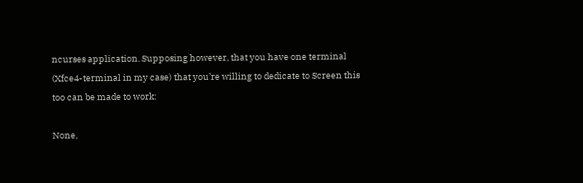ncurses application. Supposing however, that you have one terminal (Xfce4-terminal in my case) that you’re willing to dedicate to Screen this too can be made to work:

None,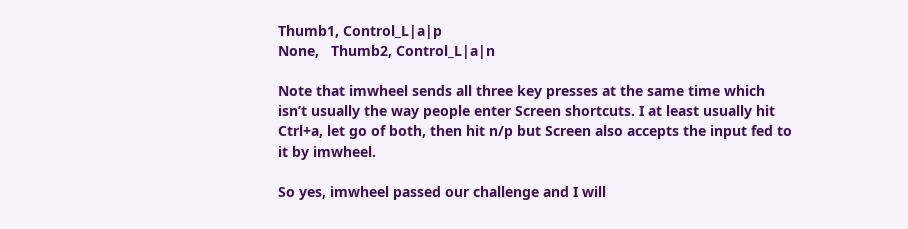Thumb1, Control_L|a|p
None,   Thumb2, Control_L|a|n

Note that imwheel sends all three key presses at the same time which isn’t usually the way people enter Screen shortcuts. I at least usually hit Ctrl+a, let go of both, then hit n/p but Screen also accepts the input fed to it by imwheel.

So yes, imwheel passed our challenge and I will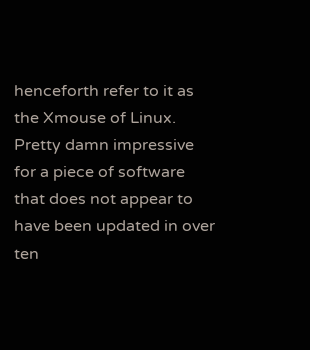henceforth refer to it as the Xmouse of Linux. Pretty damn impressive for a piece of software that does not appear to have been updated in over ten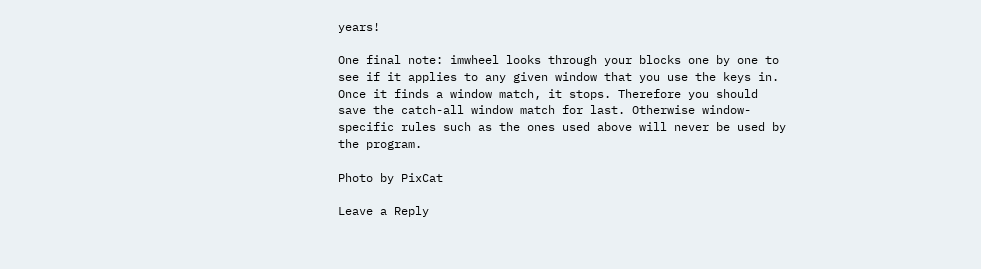years!

One final note: imwheel looks through your blocks one by one to see if it applies to any given window that you use the keys in. Once it finds a window match, it stops. Therefore you should save the catch-all window match for last. Otherwise window-specific rules such as the ones used above will never be used by the program.

Photo by PixCat

Leave a Reply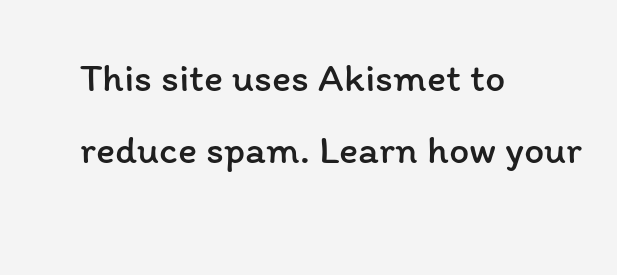This site uses Akismet to reduce spam. Learn how your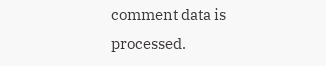comment data is processed.